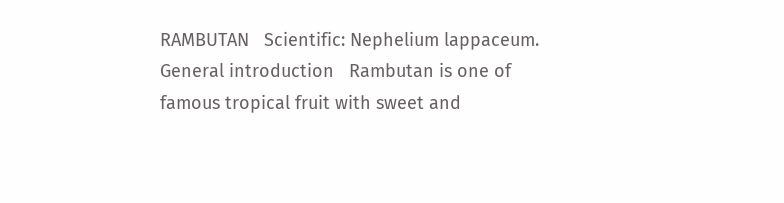RAMBUTAN   Scientific: Nephelium lappaceum.     General introduction   Rambutan is one of famous tropical fruit with sweet and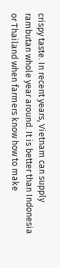crispy taste. In recent years, Vietnam can supply rambutan whole year around. It is better than Indonesia or Thailand when farmers know how to make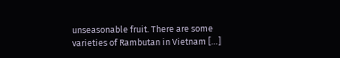unseasonable fruit. There are some varieties of Rambutan in Vietnam […]